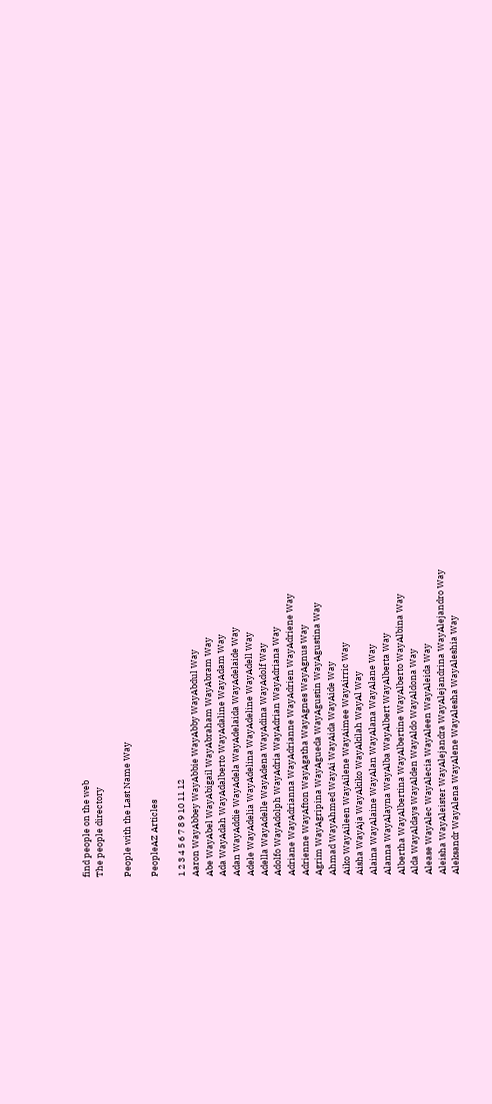find people on the web
The people directory

People with the Last Name Way

PeopleAZ Articles

1 2 3 4 5 6 7 8 9 10 11 12
Aaron WayAbbey WayAbbie WayAbby WayAbdul Way
Abe WayAbel WayAbigail WayAbraham WayAbram Way
Ada WayAdah WayAdalberto WayAdaline WayAdam Way
Adan WayAddie WayAdela WayAdelaida WayAdelaide Way
Adele WayAdelia WayAdelina WayAdeline WayAdell Way
Adella WayAdelle WayAdena WayAdina WayAdolf Way
Adolfo WayAdolph WayAdria WayAdrian WayAdriana Way
Adriane WayAdrianna WayAdrianne WayAdrien WayAdriene Way
Adrienne WayAfton WayAgatha WayAgnes WayAgnus Way
Agrim WayAgripina WayAgueda WayAgustin WayAgustina Way
Ahmad WayAhmed WayAi WayAida WayAide Way
Aiko WayAileen WayAilene WayAimee WayAirric Way
Aisha WayAja WayAkiko WayAkilah WayAl Way
Alaina WayAlaine WayAlan WayAlana WayAlane Way
Alanna WayAlayna WayAlba WayAlbert WayAlberta Way
Albertha WayAlbertina WayAlbertine WayAlberto WayAlbina Way
Alda WayAldays WayAlden WayAldo WayAldona Way
Alease WayAlec WayAlecia WayAleen WayAleida Way
Aleisha WayAleister WayAlejandra WayAlejandrina WayAlejandro Way
Aleksandr WayAlena WayAlene WayAlesha WayAleshia Way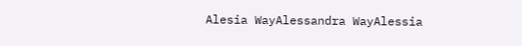Alesia WayAlessandra WayAlessia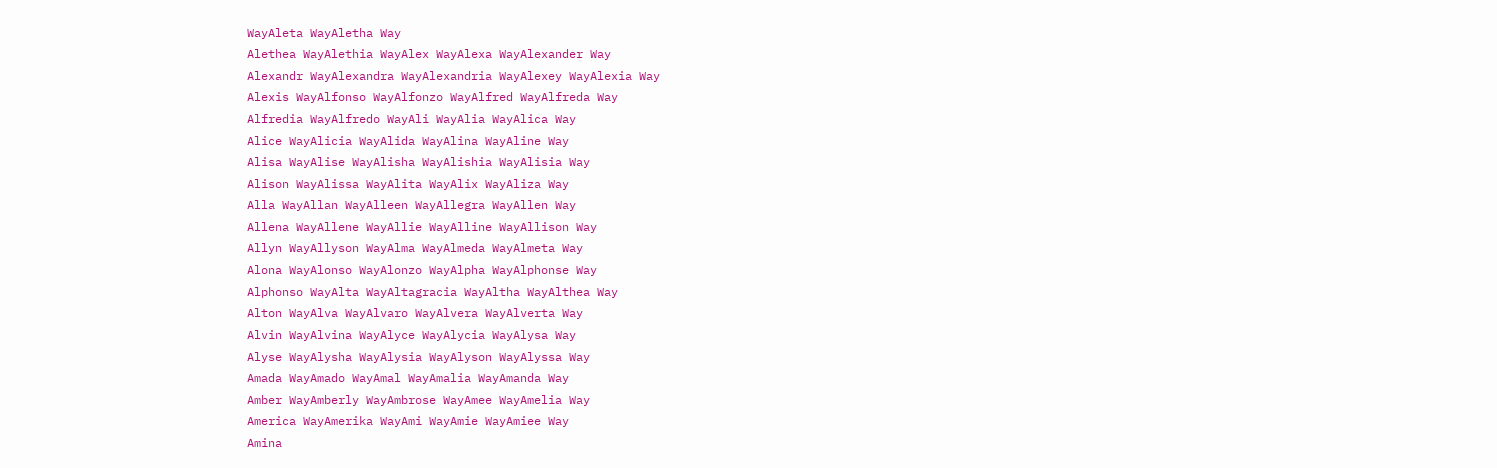WayAleta WayAletha Way
Alethea WayAlethia WayAlex WayAlexa WayAlexander Way
Alexandr WayAlexandra WayAlexandria WayAlexey WayAlexia Way
Alexis WayAlfonso WayAlfonzo WayAlfred WayAlfreda Way
Alfredia WayAlfredo WayAli WayAlia WayAlica Way
Alice WayAlicia WayAlida WayAlina WayAline Way
Alisa WayAlise WayAlisha WayAlishia WayAlisia Way
Alison WayAlissa WayAlita WayAlix WayAliza Way
Alla WayAllan WayAlleen WayAllegra WayAllen Way
Allena WayAllene WayAllie WayAlline WayAllison Way
Allyn WayAllyson WayAlma WayAlmeda WayAlmeta Way
Alona WayAlonso WayAlonzo WayAlpha WayAlphonse Way
Alphonso WayAlta WayAltagracia WayAltha WayAlthea Way
Alton WayAlva WayAlvaro WayAlvera WayAlverta Way
Alvin WayAlvina WayAlyce WayAlycia WayAlysa Way
Alyse WayAlysha WayAlysia WayAlyson WayAlyssa Way
Amada WayAmado WayAmal WayAmalia WayAmanda Way
Amber WayAmberly WayAmbrose WayAmee WayAmelia Way
America WayAmerika WayAmi WayAmie WayAmiee Way
Amina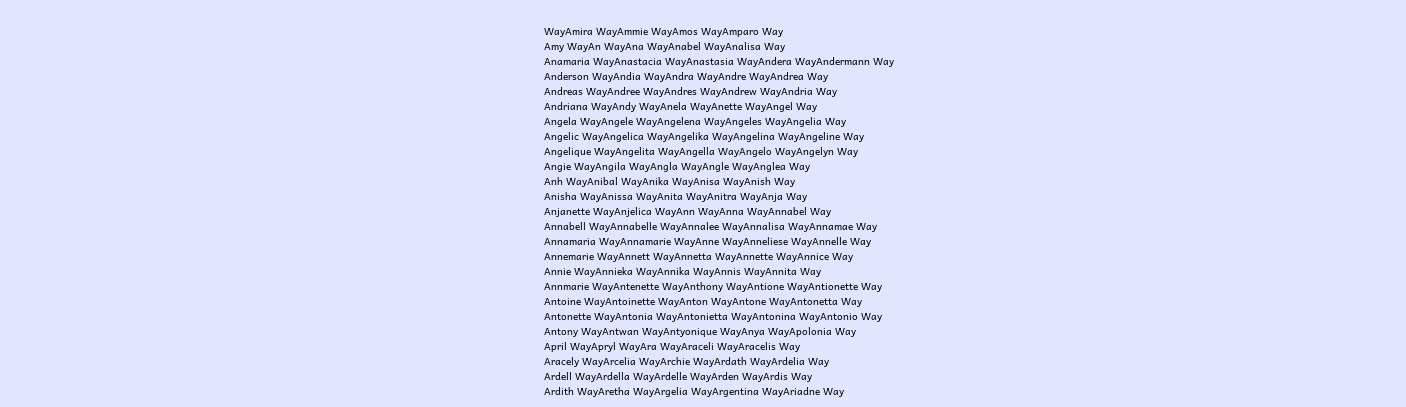WayAmira WayAmmie WayAmos WayAmparo Way
Amy WayAn WayAna WayAnabel WayAnalisa Way
Anamaria WayAnastacia WayAnastasia WayAndera WayAndermann Way
Anderson WayAndia WayAndra WayAndre WayAndrea Way
Andreas WayAndree WayAndres WayAndrew WayAndria Way
Andriana WayAndy WayAnela WayAnette WayAngel Way
Angela WayAngele WayAngelena WayAngeles WayAngelia Way
Angelic WayAngelica WayAngelika WayAngelina WayAngeline Way
Angelique WayAngelita WayAngella WayAngelo WayAngelyn Way
Angie WayAngila WayAngla WayAngle WayAnglea Way
Anh WayAnibal WayAnika WayAnisa WayAnish Way
Anisha WayAnissa WayAnita WayAnitra WayAnja Way
Anjanette WayAnjelica WayAnn WayAnna WayAnnabel Way
Annabell WayAnnabelle WayAnnalee WayAnnalisa WayAnnamae Way
Annamaria WayAnnamarie WayAnne WayAnneliese WayAnnelle Way
Annemarie WayAnnett WayAnnetta WayAnnette WayAnnice Way
Annie WayAnnieka WayAnnika WayAnnis WayAnnita Way
Annmarie WayAntenette WayAnthony WayAntione WayAntionette Way
Antoine WayAntoinette WayAnton WayAntone WayAntonetta Way
Antonette WayAntonia WayAntonietta WayAntonina WayAntonio Way
Antony WayAntwan WayAntyonique WayAnya WayApolonia Way
April WayApryl WayAra WayAraceli WayAracelis Way
Aracely WayArcelia WayArchie WayArdath WayArdelia Way
Ardell WayArdella WayArdelle WayArden WayArdis Way
Ardith WayAretha WayArgelia WayArgentina WayAriadne Way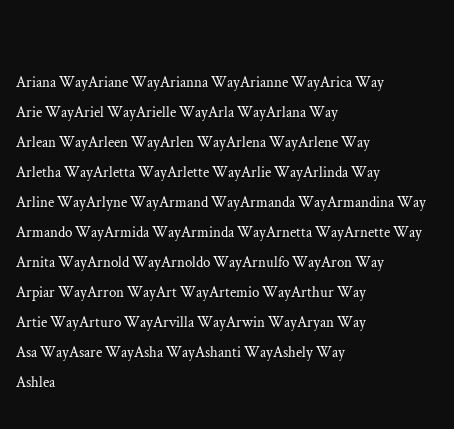Ariana WayAriane WayArianna WayArianne WayArica Way
Arie WayAriel WayArielle WayArla WayArlana Way
Arlean WayArleen WayArlen WayArlena WayArlene Way
Arletha WayArletta WayArlette WayArlie WayArlinda Way
Arline WayArlyne WayArmand WayArmanda WayArmandina Way
Armando WayArmida WayArminda WayArnetta WayArnette Way
Arnita WayArnold WayArnoldo WayArnulfo WayAron Way
Arpiar WayArron WayArt WayArtemio WayArthur Way
Artie WayArturo WayArvilla WayArwin WayAryan Way
Asa WayAsare WayAsha WayAshanti WayAshely Way
Ashlea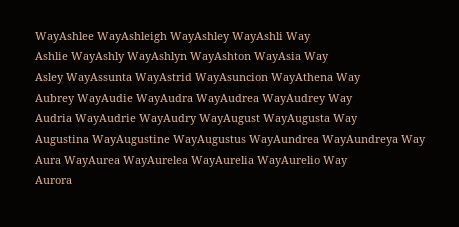WayAshlee WayAshleigh WayAshley WayAshli Way
Ashlie WayAshly WayAshlyn WayAshton WayAsia Way
Asley WayAssunta WayAstrid WayAsuncion WayAthena Way
Aubrey WayAudie WayAudra WayAudrea WayAudrey Way
Audria WayAudrie WayAudry WayAugust WayAugusta Way
Augustina WayAugustine WayAugustus WayAundrea WayAundreya Way
Aura WayAurea WayAurelea WayAurelia WayAurelio Way
Aurora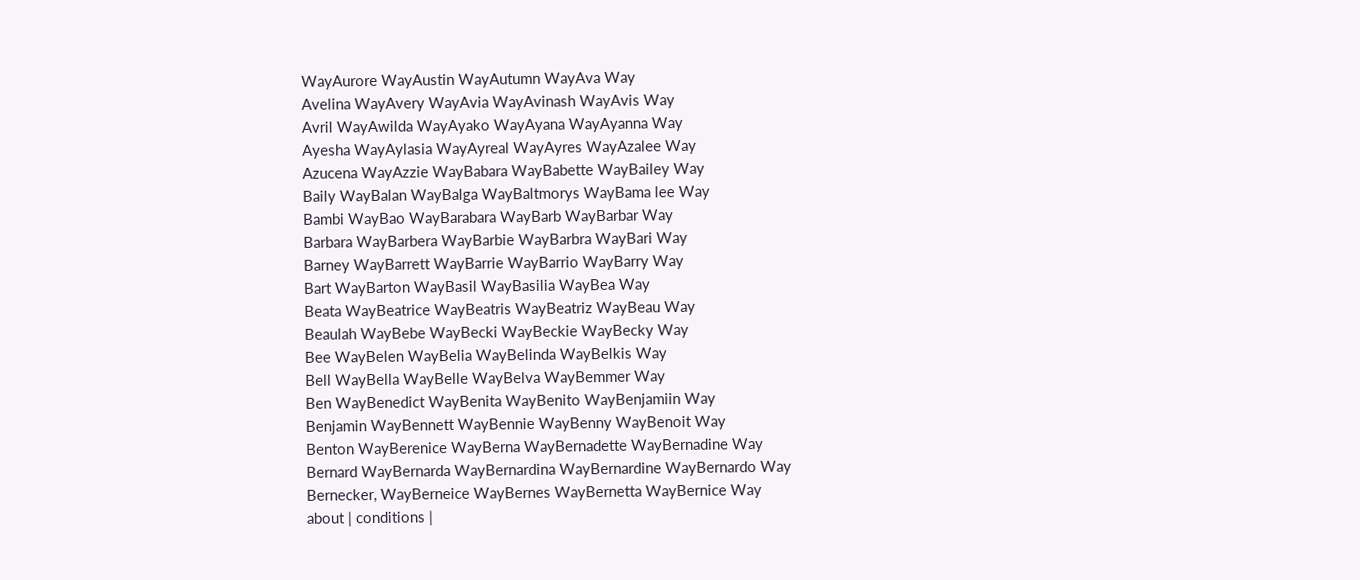WayAurore WayAustin WayAutumn WayAva Way
Avelina WayAvery WayAvia WayAvinash WayAvis Way
Avril WayAwilda WayAyako WayAyana WayAyanna Way
Ayesha WayAylasia WayAyreal WayAyres WayAzalee Way
Azucena WayAzzie WayBabara WayBabette WayBailey Way
Baily WayBalan WayBalga WayBaltmorys WayBama lee Way
Bambi WayBao WayBarabara WayBarb WayBarbar Way
Barbara WayBarbera WayBarbie WayBarbra WayBari Way
Barney WayBarrett WayBarrie WayBarrio WayBarry Way
Bart WayBarton WayBasil WayBasilia WayBea Way
Beata WayBeatrice WayBeatris WayBeatriz WayBeau Way
Beaulah WayBebe WayBecki WayBeckie WayBecky Way
Bee WayBelen WayBelia WayBelinda WayBelkis Way
Bell WayBella WayBelle WayBelva WayBemmer Way
Ben WayBenedict WayBenita WayBenito WayBenjamiin Way
Benjamin WayBennett WayBennie WayBenny WayBenoit Way
Benton WayBerenice WayBerna WayBernadette WayBernadine Way
Bernard WayBernarda WayBernardina WayBernardine WayBernardo Way
Bernecker, WayBerneice WayBernes WayBernetta WayBernice Way
about | conditions |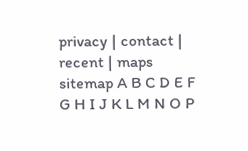privacy | contact | recent | maps
sitemap A B C D E F G H I J K L M N O P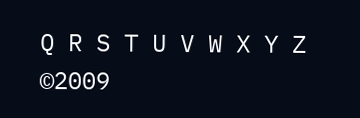Q R S T U V W X Y Z ©2009